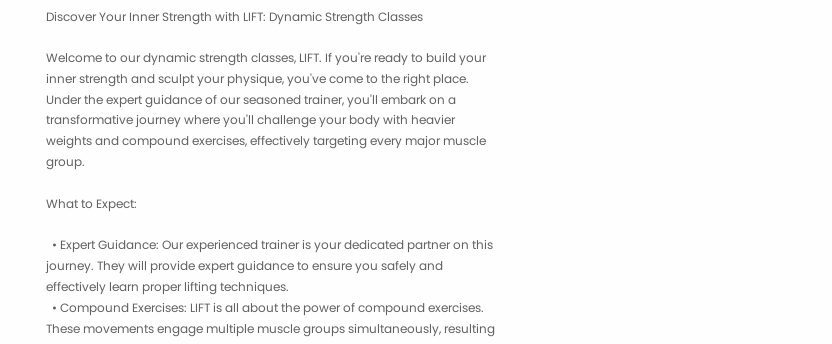Discover Your Inner Strength with LIFT: Dynamic Strength Classes

Welcome to our dynamic strength classes, LIFT. If you're ready to build your inner strength and sculpt your physique, you've come to the right place. Under the expert guidance of our seasoned trainer, you'll embark on a transformative journey where you'll challenge your body with heavier weights and compound exercises, effectively targeting every major muscle group.

What to Expect:

  • Expert Guidance: Our experienced trainer is your dedicated partner on this journey. They will provide expert guidance to ensure you safely and effectively learn proper lifting techniques.
  • Compound Exercises: LIFT is all about the power of compound exercises. These movements engage multiple muscle groups simultaneously, resulting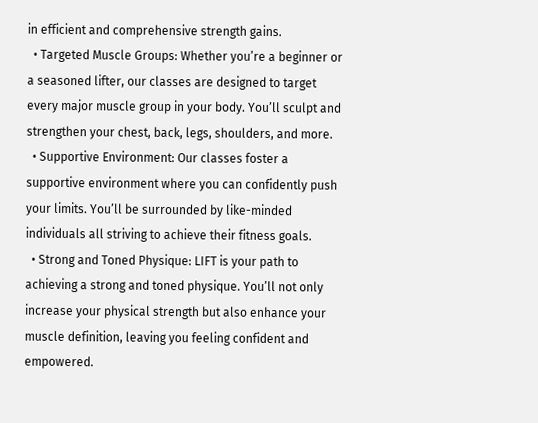in efficient and comprehensive strength gains.
  • Targeted Muscle Groups: Whether you’re a beginner or a seasoned lifter, our classes are designed to target every major muscle group in your body. You’ll sculpt and strengthen your chest, back, legs, shoulders, and more.
  • Supportive Environment: Our classes foster a supportive environment where you can confidently push your limits. You’ll be surrounded by like-minded individuals all striving to achieve their fitness goals.
  • Strong and Toned Physique: LIFT is your path to achieving a strong and toned physique. You’ll not only increase your physical strength but also enhance your muscle definition, leaving you feeling confident and empowered.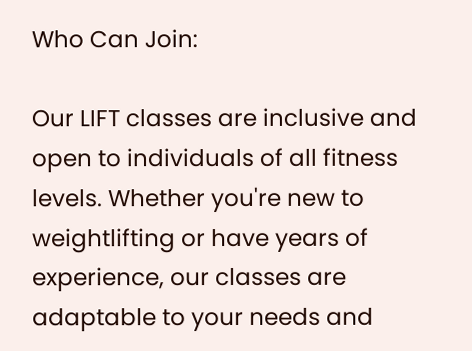Who Can Join:

Our LIFT classes are inclusive and open to individuals of all fitness levels. Whether you're new to weightlifting or have years of experience, our classes are adaptable to your needs and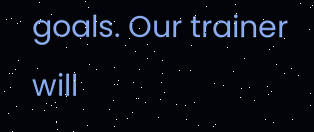goals. Our trainer will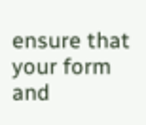ensure that your form and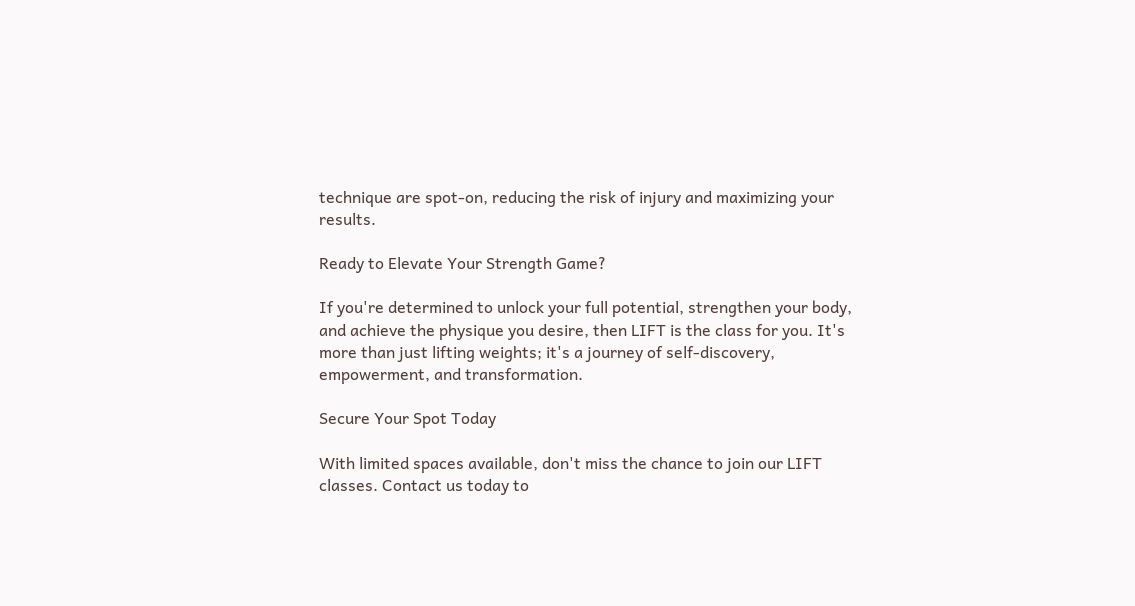technique are spot-on, reducing the risk of injury and maximizing your results.

Ready to Elevate Your Strength Game?

If you're determined to unlock your full potential, strengthen your body, and achieve the physique you desire, then LIFT is the class for you. It's more than just lifting weights; it's a journey of self-discovery, empowerment, and transformation.

Secure Your Spot Today

With limited spaces available, don't miss the chance to join our LIFT classes. Contact us today to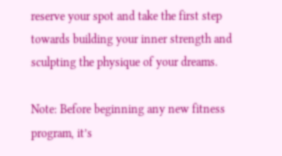reserve your spot and take the first step towards building your inner strength and sculpting the physique of your dreams.

Note: Before beginning any new fitness program, it’s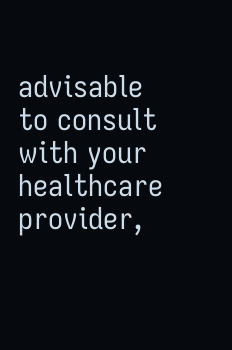advisable to consult with your healthcare provider,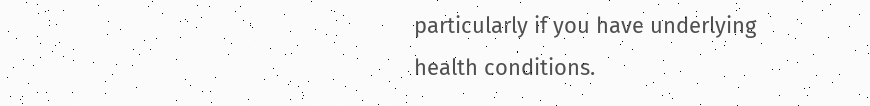particularly if you have underlying health conditions.